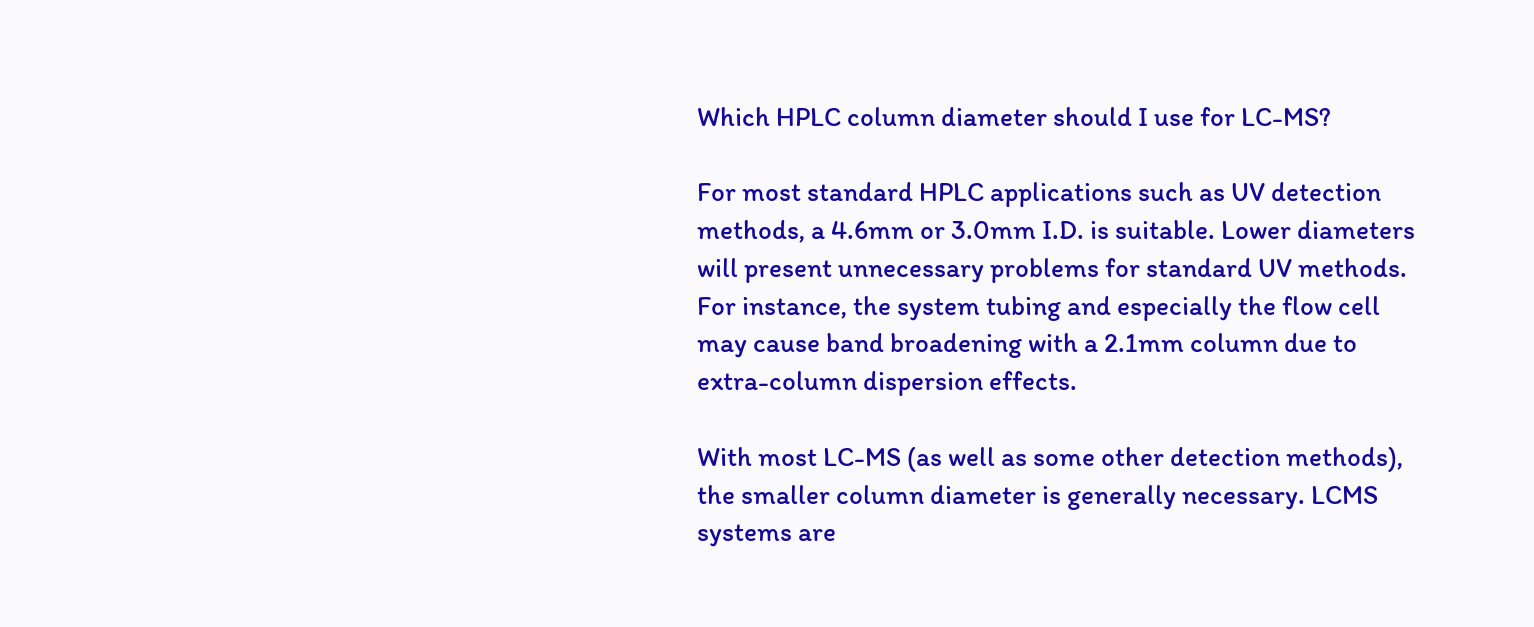Which HPLC column diameter should I use for LC-MS?

For most standard HPLC applications such as UV detection methods, a 4.6mm or 3.0mm I.D. is suitable. Lower diameters will present unnecessary problems for standard UV methods. For instance, the system tubing and especially the flow cell may cause band broadening with a 2.1mm column due to extra-column dispersion effects.

With most LC-MS (as well as some other detection methods), the smaller column diameter is generally necessary. LCMS systems are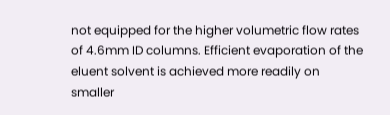not equipped for the higher volumetric flow rates of 4.6mm ID columns. Efficient evaporation of the eluent solvent is achieved more readily on smaller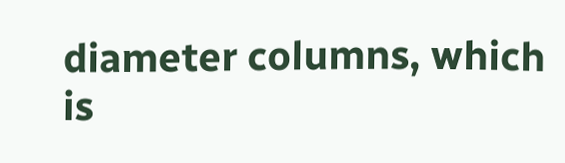diameter columns, which is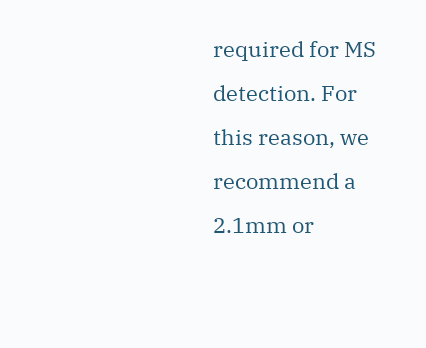required for MS detection. For this reason, we recommend a 2.1mm or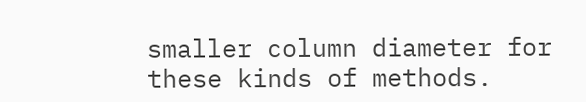smaller column diameter for these kinds of methods.